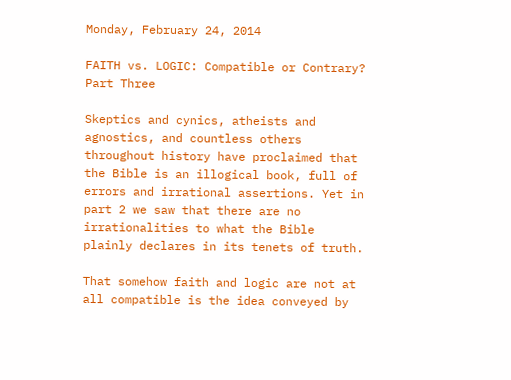Monday, February 24, 2014

FAITH vs. LOGIC: Compatible or Contrary? Part Three

Skeptics and cynics, atheists and agnostics, and countless others throughout history have proclaimed that the Bible is an illogical book, full of errors and irrational assertions. Yet in part 2 we saw that there are no irrationalities to what the Bible plainly declares in its tenets of truth.

That somehow faith and logic are not at all compatible is the idea conveyed by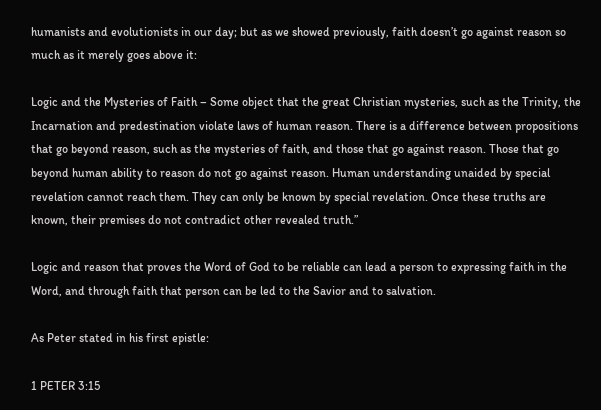humanists and evolutionists in our day; but as we showed previously, faith doesn’t go against reason so much as it merely goes above it:

Logic and the Mysteries of Faith – Some object that the great Christian mysteries, such as the Trinity, the Incarnation and predestination violate laws of human reason. There is a difference between propositions that go beyond reason, such as the mysteries of faith, and those that go against reason. Those that go beyond human ability to reason do not go against reason. Human understanding unaided by special revelation cannot reach them. They can only be known by special revelation. Once these truths are known, their premises do not contradict other revealed truth.”

Logic and reason that proves the Word of God to be reliable can lead a person to expressing faith in the Word, and through faith that person can be led to the Savior and to salvation.

As Peter stated in his first epistle:

1 PETER 3:15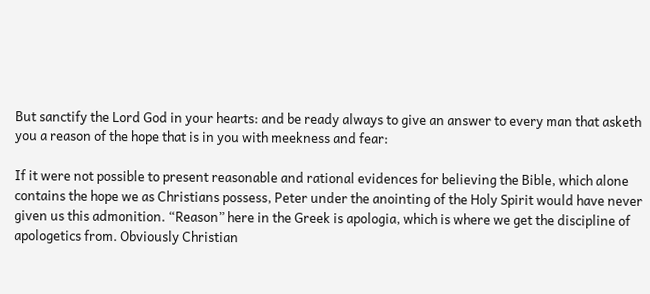But sanctify the Lord God in your hearts: and be ready always to give an answer to every man that asketh you a reason of the hope that is in you with meekness and fear:

If it were not possible to present reasonable and rational evidences for believing the Bible, which alone contains the hope we as Christians possess, Peter under the anointing of the Holy Spirit would have never given us this admonition. “Reason” here in the Greek is apologia, which is where we get the discipline of apologetics from. Obviously Christian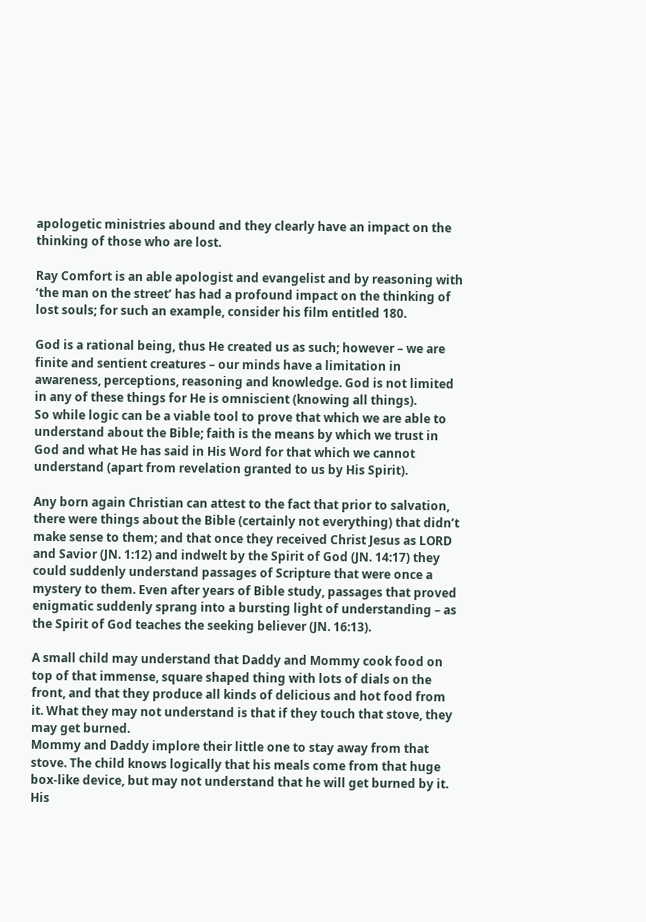apologetic ministries abound and they clearly have an impact on the thinking of those who are lost.

Ray Comfort is an able apologist and evangelist and by reasoning with ‘the man on the street’ has had a profound impact on the thinking of lost souls; for such an example, consider his film entitled 180.

God is a rational being, thus He created us as such; however – we are finite and sentient creatures – our minds have a limitation in awareness, perceptions, reasoning and knowledge. God is not limited in any of these things for He is omniscient (knowing all things).
So while logic can be a viable tool to prove that which we are able to understand about the Bible; faith is the means by which we trust in God and what He has said in His Word for that which we cannot understand (apart from revelation granted to us by His Spirit).

Any born again Christian can attest to the fact that prior to salvation, there were things about the Bible (certainly not everything) that didn’t make sense to them; and that once they received Christ Jesus as LORD and Savior (JN. 1:12) and indwelt by the Spirit of God (JN. 14:17) they could suddenly understand passages of Scripture that were once a mystery to them. Even after years of Bible study, passages that proved enigmatic suddenly sprang into a bursting light of understanding – as the Spirit of God teaches the seeking believer (JN. 16:13).

A small child may understand that Daddy and Mommy cook food on top of that immense, square shaped thing with lots of dials on the front, and that they produce all kinds of delicious and hot food from it. What they may not understand is that if they touch that stove, they may get burned.
Mommy and Daddy implore their little one to stay away from that stove. The child knows logically that his meals come from that huge box-like device, but may not understand that he will get burned by it. His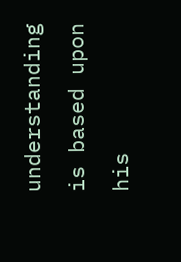understanding is based upon his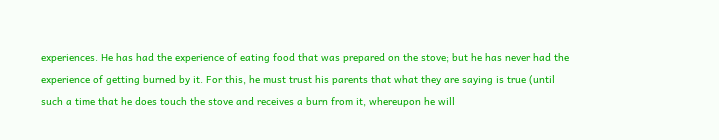experiences. He has had the experience of eating food that was prepared on the stove; but he has never had the experience of getting burned by it. For this, he must trust his parents that what they are saying is true (until such a time that he does touch the stove and receives a burn from it, whereupon he will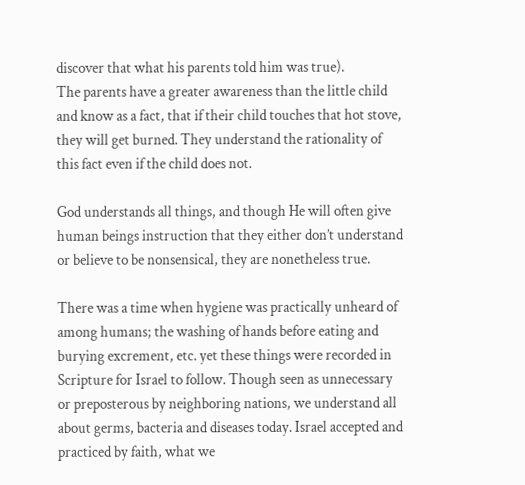discover that what his parents told him was true).
The parents have a greater awareness than the little child and know as a fact, that if their child touches that hot stove, they will get burned. They understand the rationality of this fact even if the child does not.

God understands all things, and though He will often give human beings instruction that they either don’t understand or believe to be nonsensical, they are nonetheless true.

There was a time when hygiene was practically unheard of among humans; the washing of hands before eating and burying excrement, etc. yet these things were recorded in Scripture for Israel to follow. Though seen as unnecessary or preposterous by neighboring nations, we understand all about germs, bacteria and diseases today. Israel accepted and practiced by faith, what we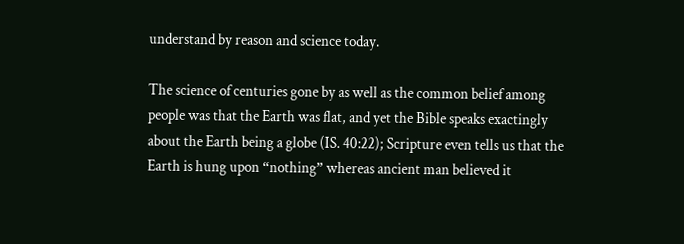understand by reason and science today.

The science of centuries gone by as well as the common belief among people was that the Earth was flat, and yet the Bible speaks exactingly about the Earth being a globe (IS. 40:22); Scripture even tells us that the Earth is hung upon “nothing” whereas ancient man believed it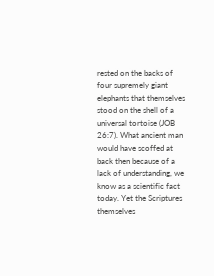rested on the backs of four supremely giant elephants that themselves stood on the shell of a universal tortoise (JOB 26:7). What ancient man would have scoffed at back then because of a lack of understanding, we know as a scientific fact today. Yet the Scriptures themselves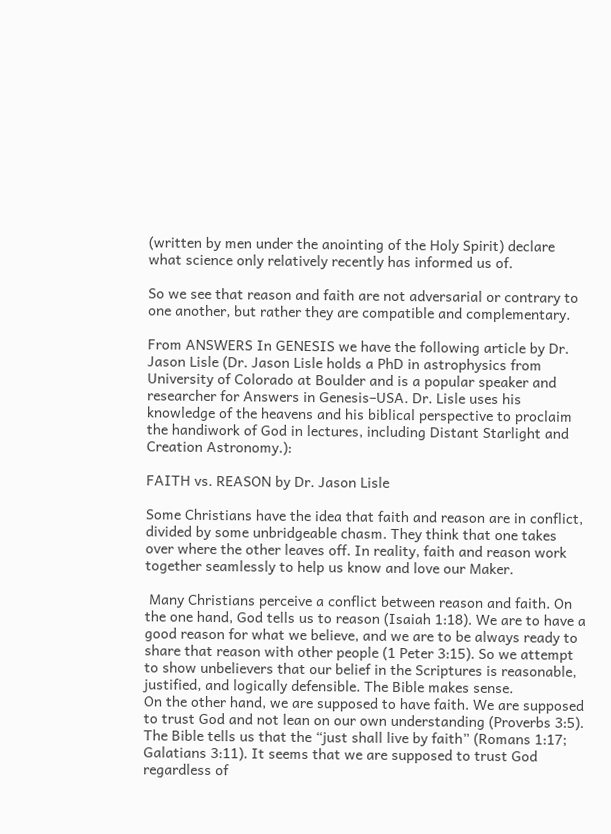(written by men under the anointing of the Holy Spirit) declare what science only relatively recently has informed us of.

So we see that reason and faith are not adversarial or contrary to one another, but rather they are compatible and complementary.

From ANSWERS In GENESIS we have the following article by Dr. Jason Lisle (Dr. Jason Lisle holds a PhD in astrophysics from University of Colorado at Boulder and is a popular speaker and researcher for Answers in Genesis–USA. Dr. Lisle uses his knowledge of the heavens and his biblical perspective to proclaim the handiwork of God in lectures, including Distant Starlight and Creation Astronomy.):

FAITH vs. REASON by Dr. Jason Lisle

Some Christians have the idea that faith and reason are in conflict, divided by some unbridgeable chasm. They think that one takes over where the other leaves off. In reality, faith and reason work together seamlessly to help us know and love our Maker.

 Many Christians perceive a conflict between reason and faith. On the one hand, God tells us to reason (Isaiah 1:18). We are to have a good reason for what we believe, and we are to be always ready to share that reason with other people (1 Peter 3:15). So we attempt to show unbelievers that our belief in the Scriptures is reasonable, justified, and logically defensible. The Bible makes sense.
On the other hand, we are supposed to have faith. We are supposed to trust God and not lean on our own understanding (Proverbs 3:5). The Bible tells us that the “just shall live by faith” (Romans 1:17; Galatians 3:11). It seems that we are supposed to trust God regardless of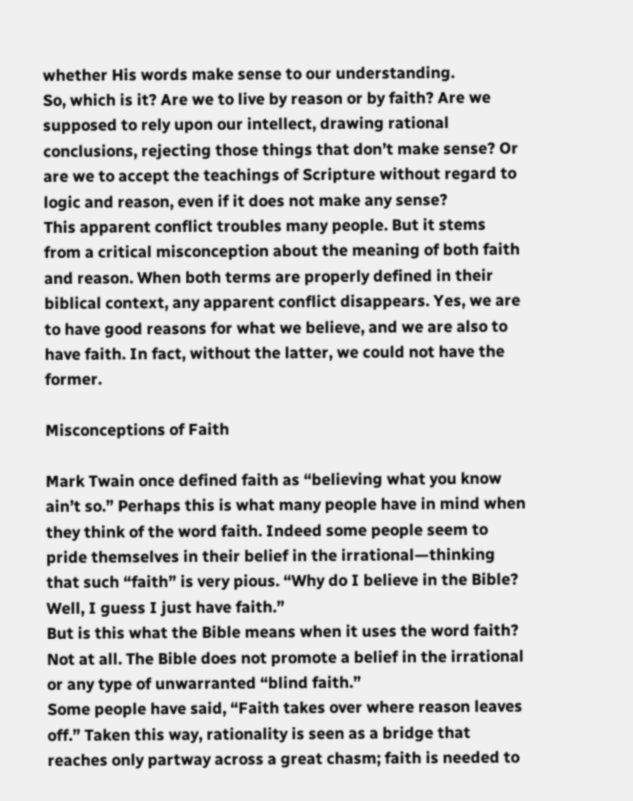whether His words make sense to our understanding.
So, which is it? Are we to live by reason or by faith? Are we supposed to rely upon our intellect, drawing rational conclusions, rejecting those things that don’t make sense? Or are we to accept the teachings of Scripture without regard to logic and reason, even if it does not make any sense?
This apparent conflict troubles many people. But it stems from a critical misconception about the meaning of both faith and reason. When both terms are properly defined in their biblical context, any apparent conflict disappears. Yes, we are to have good reasons for what we believe, and we are also to have faith. In fact, without the latter, we could not have the former.

Misconceptions of Faith

Mark Twain once defined faith as “believing what you know ain’t so.” Perhaps this is what many people have in mind when they think of the word faith. Indeed some people seem to pride themselves in their belief in the irrational—thinking that such “faith” is very pious. “Why do I believe in the Bible? Well, I guess I just have faith.”
But is this what the Bible means when it uses the word faith? Not at all. The Bible does not promote a belief in the irrational or any type of unwarranted “blind faith.”
Some people have said, “Faith takes over where reason leaves off.” Taken this way, rationality is seen as a bridge that reaches only partway across a great chasm; faith is needed to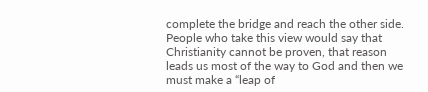complete the bridge and reach the other side.
People who take this view would say that Christianity cannot be proven, that reason leads us most of the way to God and then we must make a “leap of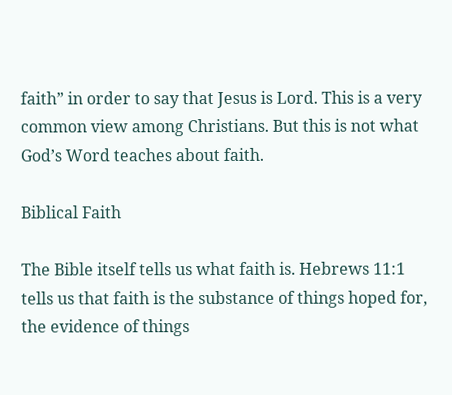faith” in order to say that Jesus is Lord. This is a very common view among Christians. But this is not what God’s Word teaches about faith.

Biblical Faith

The Bible itself tells us what faith is. Hebrews 11:1 tells us that faith is the substance of things hoped for, the evidence of things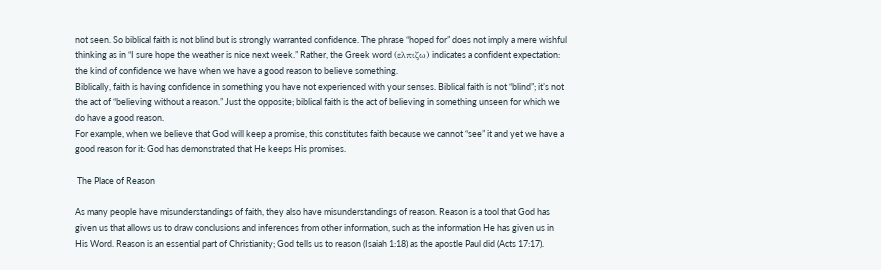not seen. So biblical faith is not blind but is strongly warranted confidence. The phrase “hoped for” does not imply a mere wishful thinking as in “I sure hope the weather is nice next week.” Rather, the Greek word (ελπιζω) indicates a confident expectation: the kind of confidence we have when we have a good reason to believe something.
Biblically, faith is having confidence in something you have not experienced with your senses. Biblical faith is not “blind”; it’s not the act of “believing without a reason.” Just the opposite; biblical faith is the act of believing in something unseen for which we do have a good reason.
For example, when we believe that God will keep a promise, this constitutes faith because we cannot “see” it and yet we have a good reason for it: God has demonstrated that He keeps His promises.

 The Place of Reason

As many people have misunderstandings of faith, they also have misunderstandings of reason. Reason is a tool that God has given us that allows us to draw conclusions and inferences from other information, such as the information He has given us in His Word. Reason is an essential part of Christianity; God tells us to reason (Isaiah 1:18) as the apostle Paul did (Acts 17:17).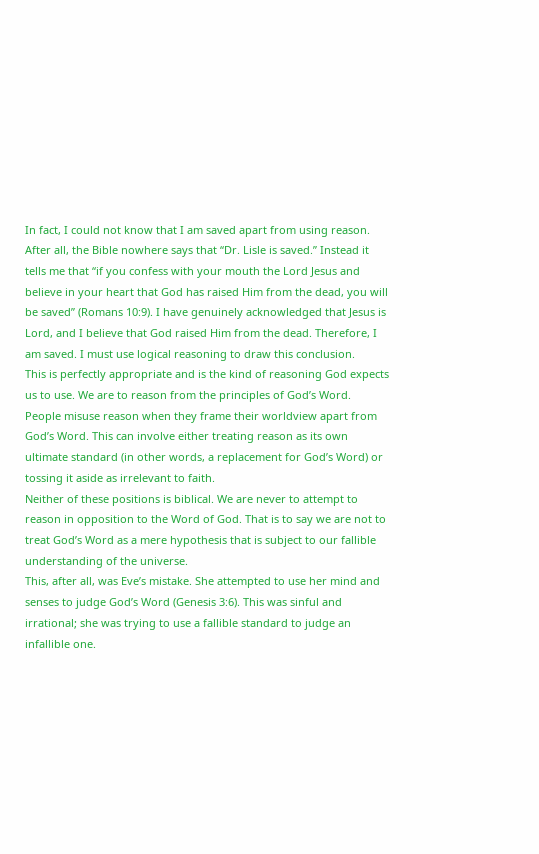In fact, I could not know that I am saved apart from using reason. After all, the Bible nowhere says that “Dr. Lisle is saved.” Instead it tells me that “if you confess with your mouth the Lord Jesus and believe in your heart that God has raised Him from the dead, you will be saved” (Romans 10:9). I have genuinely acknowledged that Jesus is Lord, and I believe that God raised Him from the dead. Therefore, I am saved. I must use logical reasoning to draw this conclusion.
This is perfectly appropriate and is the kind of reasoning God expects us to use. We are to reason from the principles of God’s Word.
People misuse reason when they frame their worldview apart from God’s Word. This can involve either treating reason as its own ultimate standard (in other words, a replacement for God’s Word) or tossing it aside as irrelevant to faith.
Neither of these positions is biblical. We are never to attempt to reason in opposition to the Word of God. That is to say we are not to treat God’s Word as a mere hypothesis that is subject to our fallible understanding of the universe.
This, after all, was Eve’s mistake. She attempted to use her mind and senses to judge God’s Word (Genesis 3:6). This was sinful and irrational; she was trying to use a fallible standard to judge an infallible one.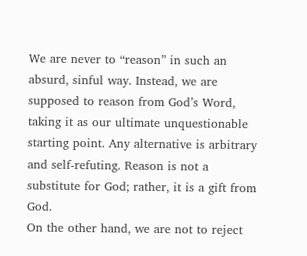We are never to “reason” in such an absurd, sinful way. Instead, we are supposed to reason from God’s Word, taking it as our ultimate unquestionable starting point. Any alternative is arbitrary and self-refuting. Reason is not a substitute for God; rather, it is a gift from God.
On the other hand, we are not to reject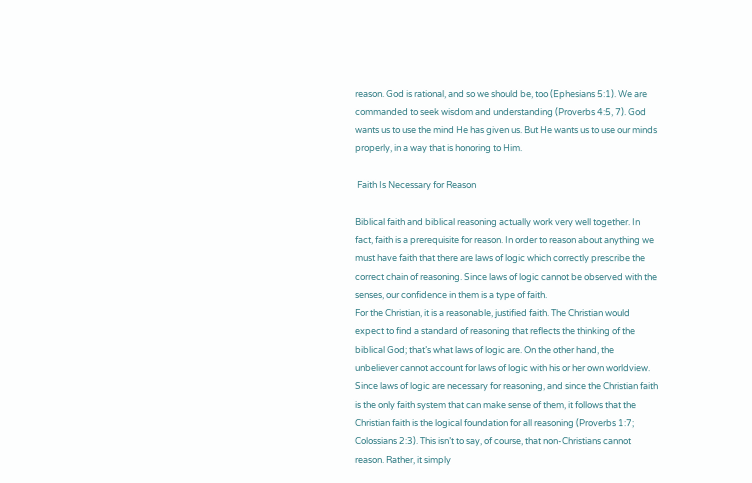reason. God is rational, and so we should be, too (Ephesians 5:1). We are commanded to seek wisdom and understanding (Proverbs 4:5, 7). God wants us to use the mind He has given us. But He wants us to use our minds properly, in a way that is honoring to Him.

 Faith Is Necessary for Reason

Biblical faith and biblical reasoning actually work very well together. In fact, faith is a prerequisite for reason. In order to reason about anything we must have faith that there are laws of logic which correctly prescribe the correct chain of reasoning. Since laws of logic cannot be observed with the senses, our confidence in them is a type of faith.
For the Christian, it is a reasonable, justified faith. The Christian would expect to find a standard of reasoning that reflects the thinking of the biblical God; that’s what laws of logic are. On the other hand, the unbeliever cannot account for laws of logic with his or her own worldview.
Since laws of logic are necessary for reasoning, and since the Christian faith is the only faith system that can make sense of them, it follows that the Christian faith is the logical foundation for all reasoning (Proverbs 1:7; Colossians 2:3). This isn’t to say, of course, that non-Christians cannot reason. Rather, it simply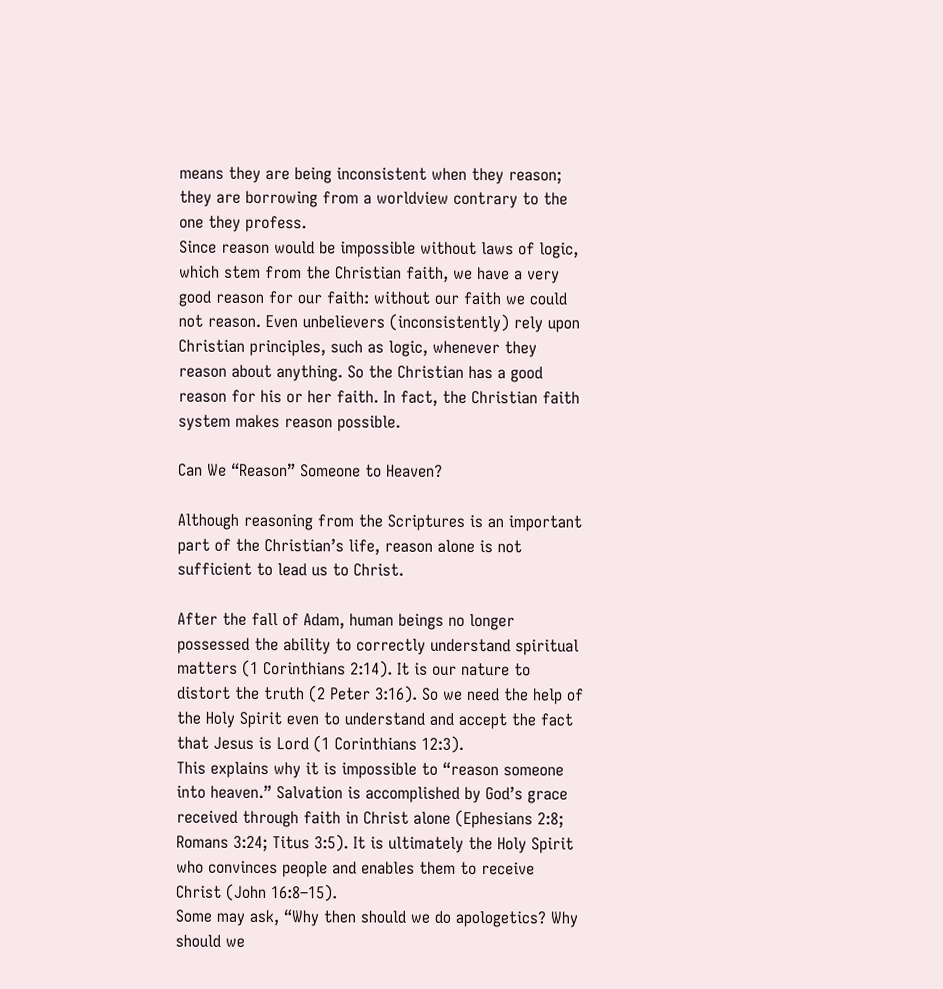means they are being inconsistent when they reason; they are borrowing from a worldview contrary to the one they profess.
Since reason would be impossible without laws of logic, which stem from the Christian faith, we have a very good reason for our faith: without our faith we could not reason. Even unbelievers (inconsistently) rely upon Christian principles, such as logic, whenever they reason about anything. So the Christian has a good reason for his or her faith. In fact, the Christian faith system makes reason possible.

Can We “Reason” Someone to Heaven?

Although reasoning from the Scriptures is an important part of the Christian’s life, reason alone is not sufficient to lead us to Christ.

After the fall of Adam, human beings no longer possessed the ability to correctly understand spiritual matters (1 Corinthians 2:14). It is our nature to distort the truth (2 Peter 3:16). So we need the help of the Holy Spirit even to understand and accept the fact that Jesus is Lord (1 Corinthians 12:3).
This explains why it is impossible to “reason someone into heaven.” Salvation is accomplished by God’s grace received through faith in Christ alone (Ephesians 2:8; Romans 3:24; Titus 3:5). It is ultimately the Holy Spirit who convinces people and enables them to receive Christ (John 16:8–15).
Some may ask, “Why then should we do apologetics? Why should we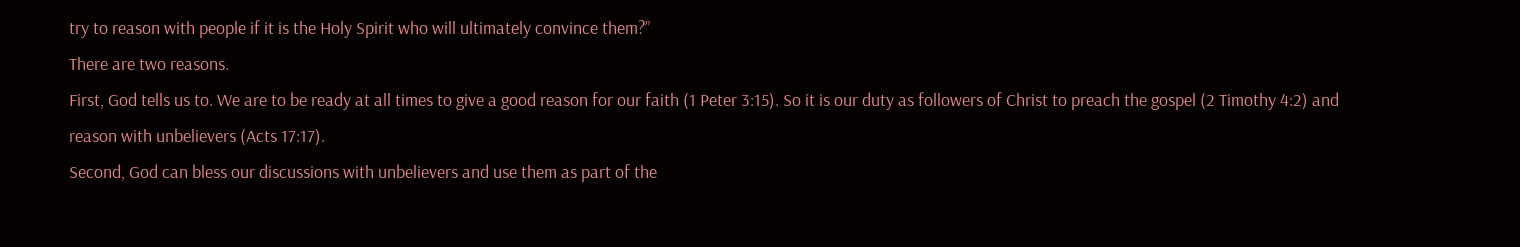try to reason with people if it is the Holy Spirit who will ultimately convince them?”
There are two reasons.
First, God tells us to. We are to be ready at all times to give a good reason for our faith (1 Peter 3:15). So it is our duty as followers of Christ to preach the gospel (2 Timothy 4:2) and reason with unbelievers (Acts 17:17).
Second, God can bless our discussions with unbelievers and use them as part of the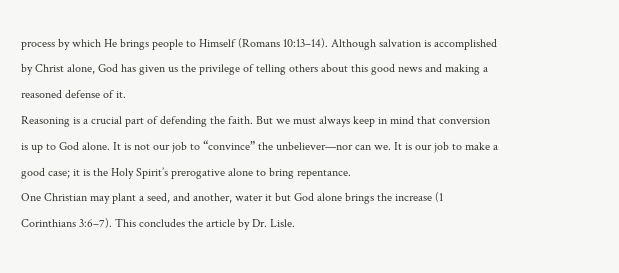process by which He brings people to Himself (Romans 10:13–14). Although salvation is accomplished by Christ alone, God has given us the privilege of telling others about this good news and making a reasoned defense of it.
Reasoning is a crucial part of defending the faith. But we must always keep in mind that conversion is up to God alone. It is not our job to “convince” the unbeliever—nor can we. It is our job to make a good case; it is the Holy Spirit’s prerogative alone to bring repentance.
One Christian may plant a seed, and another, water it but God alone brings the increase (1 Corinthians 3:6–7). This concludes the article by Dr. Lisle.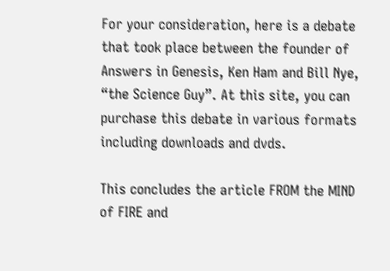For your consideration, here is a debate that took place between the founder of Answers in Genesis, Ken Ham and Bill Nye, “the Science Guy”. At this site, you can purchase this debate in various formats including downloads and dvds.

This concludes the article FROM the MIND of FIRE and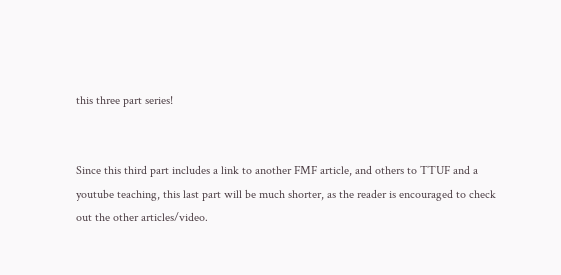this three part series!


Since this third part includes a link to another FMF article, and others to TTUF and a youtube teaching, this last part will be much shorter, as the reader is encouraged to check out the other articles/video.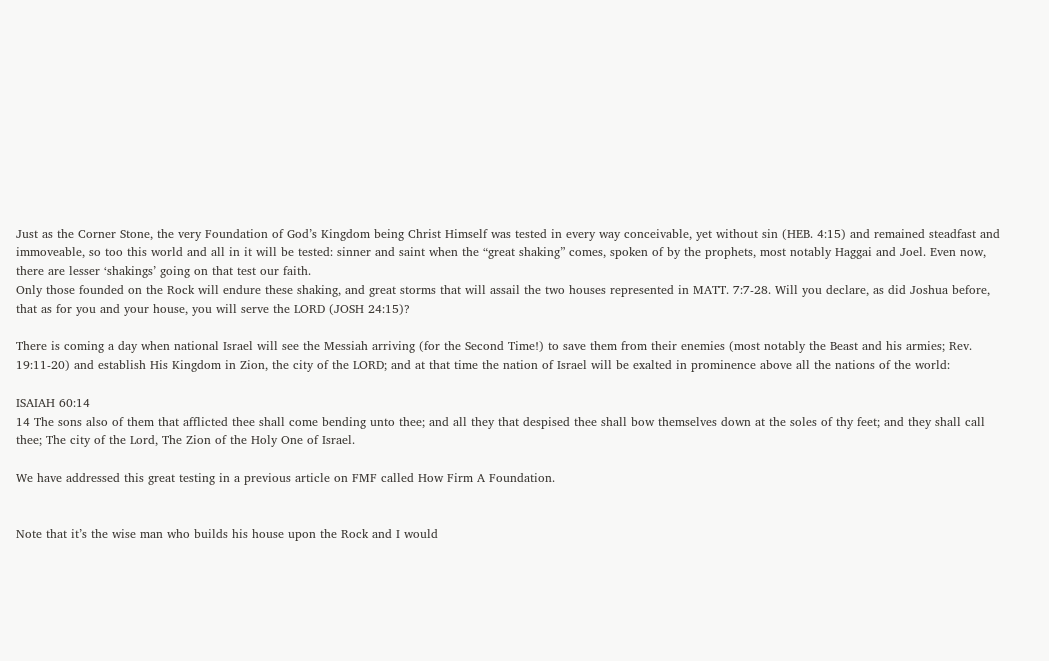Just as the Corner Stone, the very Foundation of God’s Kingdom being Christ Himself was tested in every way conceivable, yet without sin (HEB. 4:15) and remained steadfast and immoveable, so too this world and all in it will be tested: sinner and saint when the “great shaking” comes, spoken of by the prophets, most notably Haggai and Joel. Even now, there are lesser ‘shakings’ going on that test our faith.
Only those founded on the Rock will endure these shaking, and great storms that will assail the two houses represented in MATT. 7:7-28. Will you declare, as did Joshua before, that as for you and your house, you will serve the LORD (JOSH 24:15)?

There is coming a day when national Israel will see the Messiah arriving (for the Second Time!) to save them from their enemies (most notably the Beast and his armies; Rev. 19:11-20) and establish His Kingdom in Zion, the city of the LORD; and at that time the nation of Israel will be exalted in prominence above all the nations of the world:

ISAIAH 60:14
14 The sons also of them that afflicted thee shall come bending unto thee; and all they that despised thee shall bow themselves down at the soles of thy feet; and they shall call thee; The city of the Lord, The Zion of the Holy One of Israel.

We have addressed this great testing in a previous article on FMF called How Firm A Foundation.


Note that it’s the wise man who builds his house upon the Rock and I would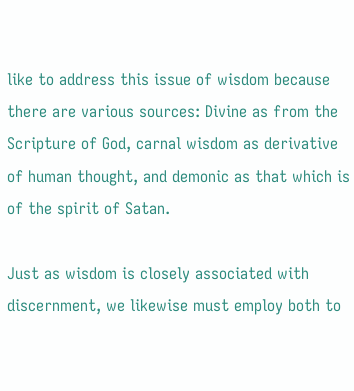like to address this issue of wisdom because there are various sources: Divine as from the Scripture of God, carnal wisdom as derivative of human thought, and demonic as that which is of the spirit of Satan.

Just as wisdom is closely associated with discernment, we likewise must employ both to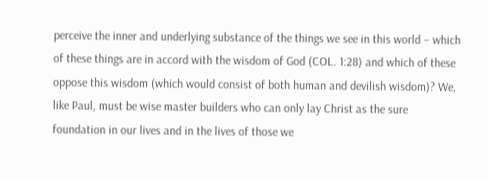perceive the inner and underlying substance of the things we see in this world – which of these things are in accord with the wisdom of God (COL. 1:28) and which of these oppose this wisdom (which would consist of both human and devilish wisdom)? We, like Paul, must be wise master builders who can only lay Christ as the sure foundation in our lives and in the lives of those we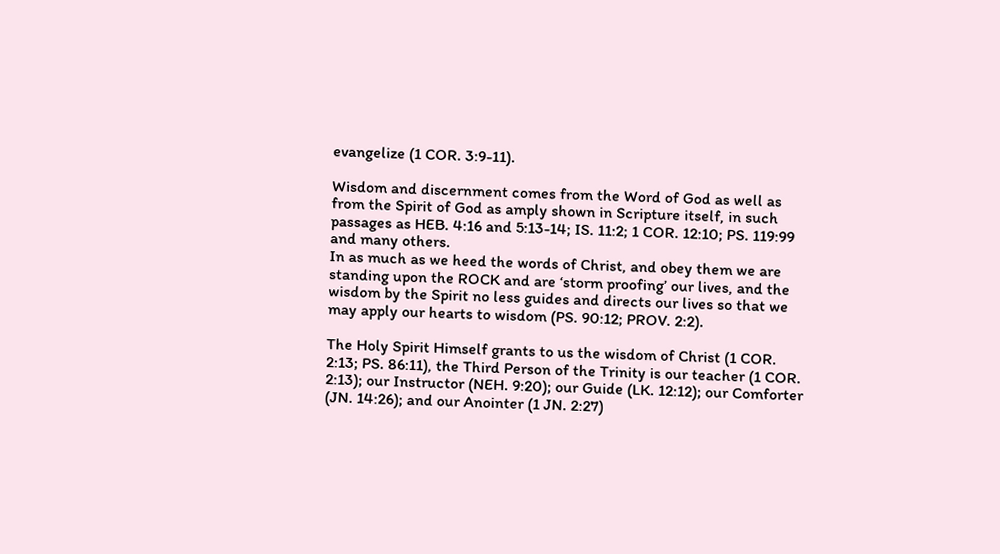evangelize (1 COR. 3:9-11).

Wisdom and discernment comes from the Word of God as well as from the Spirit of God as amply shown in Scripture itself, in such passages as HEB. 4:16 and 5:13-14; IS. 11:2; 1 COR. 12:10; PS. 119:99 and many others.
In as much as we heed the words of Christ, and obey them we are standing upon the ROCK and are ‘storm proofing’ our lives, and the wisdom by the Spirit no less guides and directs our lives so that we may apply our hearts to wisdom (PS. 90:12; PROV. 2:2).

The Holy Spirit Himself grants to us the wisdom of Christ (1 COR. 2:13; PS. 86:11), the Third Person of the Trinity is our teacher (1 COR. 2:13); our Instructor (NEH. 9:20); our Guide (LK. 12:12); our Comforter (JN. 14:26); and our Anointer (1 JN. 2:27)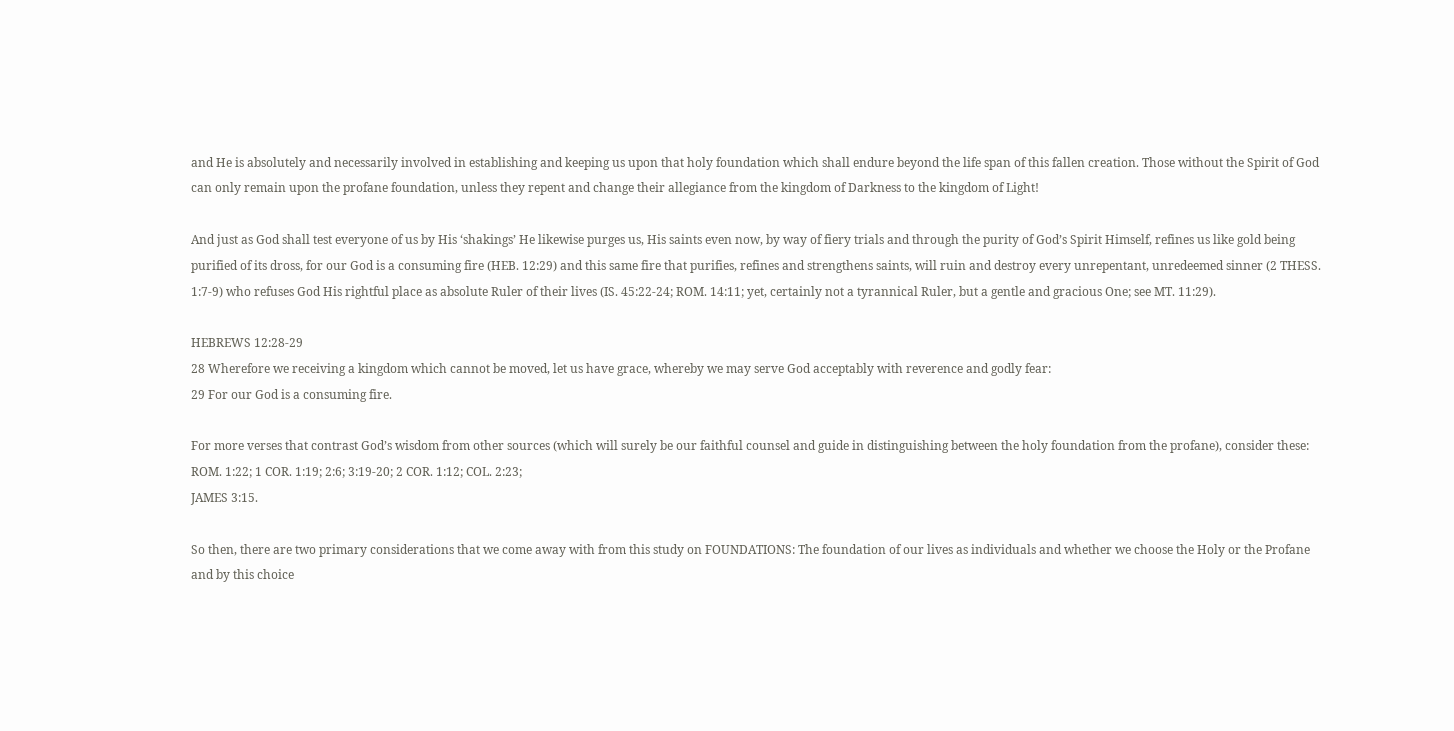and He is absolutely and necessarily involved in establishing and keeping us upon that holy foundation which shall endure beyond the life span of this fallen creation. Those without the Spirit of God can only remain upon the profane foundation, unless they repent and change their allegiance from the kingdom of Darkness to the kingdom of Light!

And just as God shall test everyone of us by His ‘shakings’ He likewise purges us, His saints even now, by way of fiery trials and through the purity of God’s Spirit Himself, refines us like gold being purified of its dross, for our God is a consuming fire (HEB. 12:29) and this same fire that purifies, refines and strengthens saints, will ruin and destroy every unrepentant, unredeemed sinner (2 THESS. 1:7-9) who refuses God His rightful place as absolute Ruler of their lives (IS. 45:22-24; ROM. 14:11; yet, certainly not a tyrannical Ruler, but a gentle and gracious One; see MT. 11:29).

HEBREWS 12:28-29
28 Wherefore we receiving a kingdom which cannot be moved, let us have grace, whereby we may serve God acceptably with reverence and godly fear:
29 For our God is a consuming fire.

For more verses that contrast God’s wisdom from other sources (which will surely be our faithful counsel and guide in distinguishing between the holy foundation from the profane), consider these: ROM. 1:22; 1 COR. 1:19; 2:6; 3:19-20; 2 COR. 1:12; COL. 2:23;
JAMES 3:15.

So then, there are two primary considerations that we come away with from this study on FOUNDATIONS: The foundation of our lives as individuals and whether we choose the Holy or the Profane and by this choice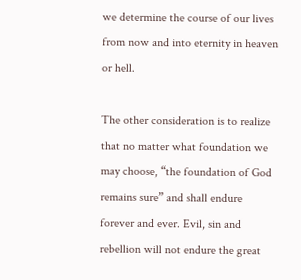we determine the course of our lives from now and into eternity in heaven or hell.

The other consideration is to realize that no matter what foundation we may choose, “the foundation of God remains sure” and shall endure forever and ever. Evil, sin and rebellion will not endure the great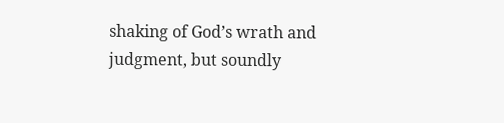shaking of God’s wrath and judgment, but soundly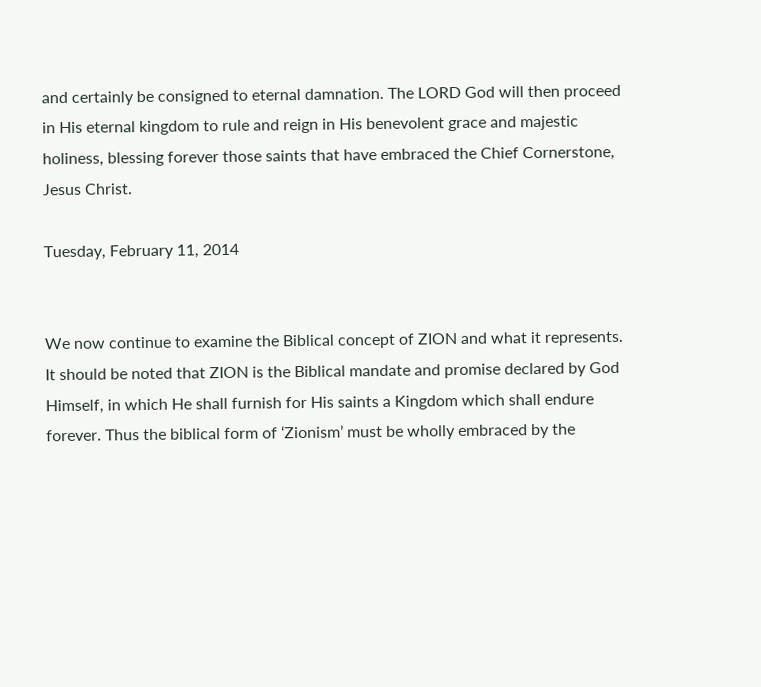and certainly be consigned to eternal damnation. The LORD God will then proceed in His eternal kingdom to rule and reign in His benevolent grace and majestic holiness, blessing forever those saints that have embraced the Chief Cornerstone, Jesus Christ.

Tuesday, February 11, 2014


We now continue to examine the Biblical concept of ZION and what it represents. It should be noted that ZION is the Biblical mandate and promise declared by God Himself, in which He shall furnish for His saints a Kingdom which shall endure forever. Thus the biblical form of ‘Zionism’ must be wholly embraced by the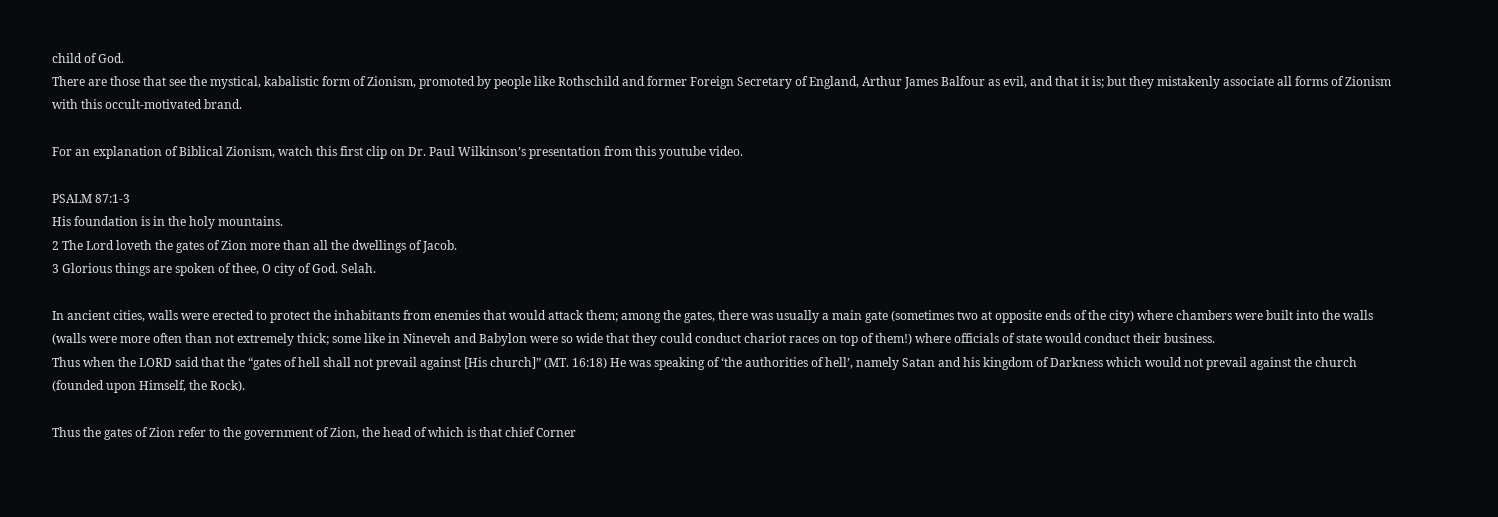child of God.
There are those that see the mystical, kabalistic form of Zionism, promoted by people like Rothschild and former Foreign Secretary of England, Arthur James Balfour as evil, and that it is; but they mistakenly associate all forms of Zionism with this occult-motivated brand.

For an explanation of Biblical Zionism, watch this first clip on Dr. Paul Wilkinson’s presentation from this youtube video.

PSALM 87:1-3
His foundation is in the holy mountains.
2 The Lord loveth the gates of Zion more than all the dwellings of Jacob.
3 Glorious things are spoken of thee, O city of God. Selah.

In ancient cities, walls were erected to protect the inhabitants from enemies that would attack them; among the gates, there was usually a main gate (sometimes two at opposite ends of the city) where chambers were built into the walls (walls were more often than not extremely thick; some like in Nineveh and Babylon were so wide that they could conduct chariot races on top of them!) where officials of state would conduct their business.
Thus when the LORD said that the “gates of hell shall not prevail against [His church]” (MT. 16:18) He was speaking of ‘the authorities of hell’, namely Satan and his kingdom of Darkness which would not prevail against the church (founded upon Himself, the Rock).

Thus the gates of Zion refer to the government of Zion, the head of which is that chief Corner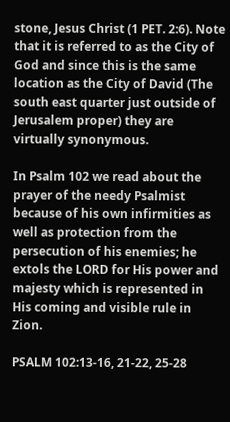stone, Jesus Christ (1 PET. 2:6). Note that it is referred to as the City of God and since this is the same location as the City of David (The south east quarter just outside of Jerusalem proper) they are virtually synonymous.

In Psalm 102 we read about the prayer of the needy Psalmist because of his own infirmities as well as protection from the persecution of his enemies; he extols the LORD for His power and majesty which is represented in His coming and visible rule in Zion.

PSALM 102:13-16, 21-22, 25-28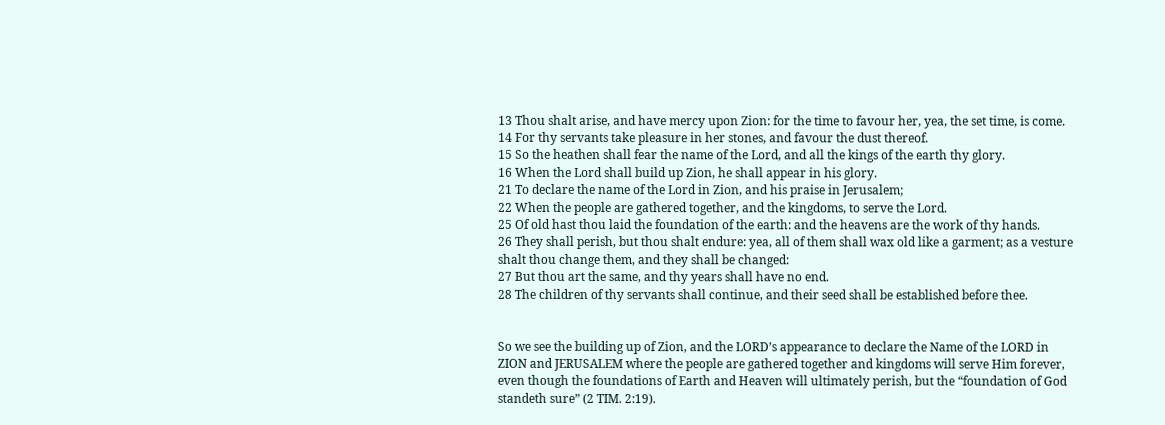13 Thou shalt arise, and have mercy upon Zion: for the time to favour her, yea, the set time, is come.
14 For thy servants take pleasure in her stones, and favour the dust thereof.
15 So the heathen shall fear the name of the Lord, and all the kings of the earth thy glory.
16 When the Lord shall build up Zion, he shall appear in his glory.
21 To declare the name of the Lord in Zion, and his praise in Jerusalem;
22 When the people are gathered together, and the kingdoms, to serve the Lord.
25 Of old hast thou laid the foundation of the earth: and the heavens are the work of thy hands.
26 They shall perish, but thou shalt endure: yea, all of them shall wax old like a garment; as a vesture shalt thou change them, and they shall be changed:
27 But thou art the same, and thy years shall have no end.
28 The children of thy servants shall continue, and their seed shall be established before thee.


So we see the building up of Zion, and the LORD’s appearance to declare the Name of the LORD in ZION and JERUSALEM where the people are gathered together and kingdoms will serve Him forever, even though the foundations of Earth and Heaven will ultimately perish, but the “foundation of God standeth sure” (2 TIM. 2:19).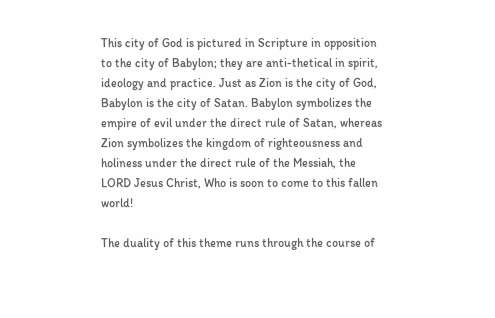This city of God is pictured in Scripture in opposition to the city of Babylon; they are anti-thetical in spirit, ideology and practice. Just as Zion is the city of God, Babylon is the city of Satan. Babylon symbolizes the empire of evil under the direct rule of Satan, whereas Zion symbolizes the kingdom of righteousness and holiness under the direct rule of the Messiah, the LORD Jesus Christ, Who is soon to come to this fallen world!

The duality of this theme runs through the course of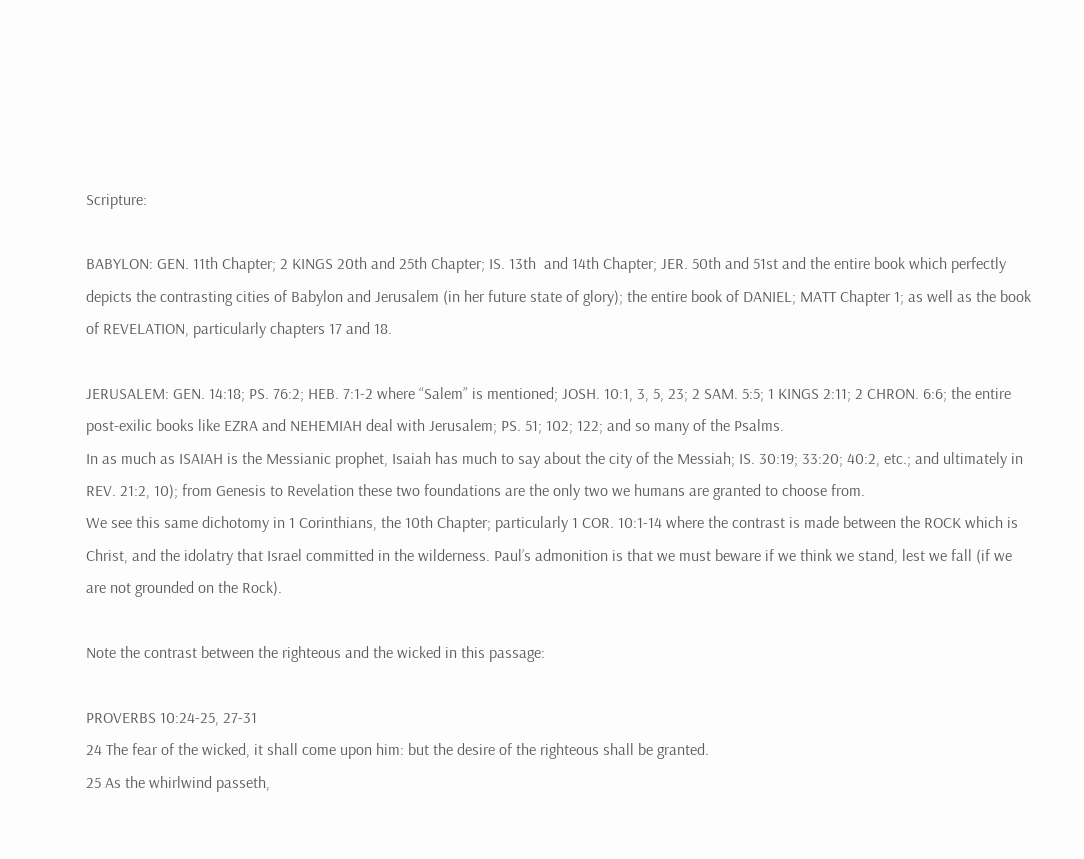Scripture:

BABYLON: GEN. 11th Chapter; 2 KINGS 20th and 25th Chapter; IS. 13th  and 14th Chapter; JER. 50th and 51st and the entire book which perfectly depicts the contrasting cities of Babylon and Jerusalem (in her future state of glory); the entire book of DANIEL; MATT Chapter 1; as well as the book of REVELATION, particularly chapters 17 and 18.

JERUSALEM: GEN. 14:18; PS. 76:2; HEB. 7:1-2 where “Salem” is mentioned; JOSH. 10:1, 3, 5, 23; 2 SAM. 5:5; 1 KINGS 2:11; 2 CHRON. 6:6; the entire post-exilic books like EZRA and NEHEMIAH deal with Jerusalem; PS. 51; 102; 122; and so many of the Psalms.
In as much as ISAIAH is the Messianic prophet, Isaiah has much to say about the city of the Messiah; IS. 30:19; 33:20; 40:2, etc.; and ultimately in REV. 21:2, 10); from Genesis to Revelation these two foundations are the only two we humans are granted to choose from.
We see this same dichotomy in 1 Corinthians, the 10th Chapter; particularly 1 COR. 10:1-14 where the contrast is made between the ROCK which is Christ, and the idolatry that Israel committed in the wilderness. Paul’s admonition is that we must beware if we think we stand, lest we fall (if we are not grounded on the Rock).

Note the contrast between the righteous and the wicked in this passage:

PROVERBS 10:24-25, 27-31
24 The fear of the wicked, it shall come upon him: but the desire of the righteous shall be granted.
25 As the whirlwind passeth,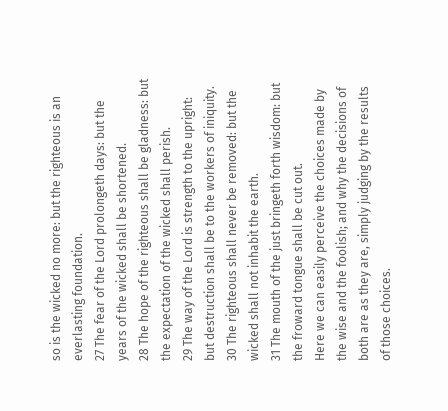so is the wicked no more: but the righteous is an everlasting foundation.
27 The fear of the Lord prolongeth days: but the years of the wicked shall be shortened.
28 The hope of the righteous shall be gladness: but the expectation of the wicked shall perish.
29 The way of the Lord is strength to the upright: but destruction shall be to the workers of iniquity.
30 The righteous shall never be removed: but the wicked shall not inhabit the earth.
31 The mouth of the just bringeth forth wisdom: but the froward tongue shall be cut out.
Here we can easily perceive the choices made by the wise and the foolish; and why the decisions of both are as they are, simply judging by the results of those choices.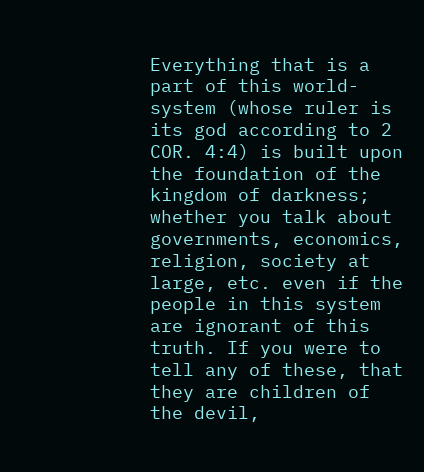Everything that is a part of this world-system (whose ruler is its god according to 2 COR. 4:4) is built upon the foundation of the kingdom of darkness; whether you talk about governments, economics, religion, society at large, etc. even if the people in this system are ignorant of this truth. If you were to tell any of these, that they are children of the devil,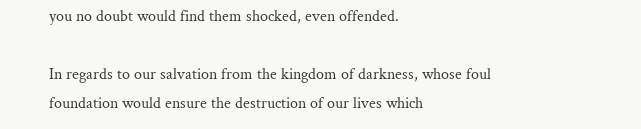you no doubt would find them shocked, even offended.

In regards to our salvation from the kingdom of darkness, whose foul foundation would ensure the destruction of our lives which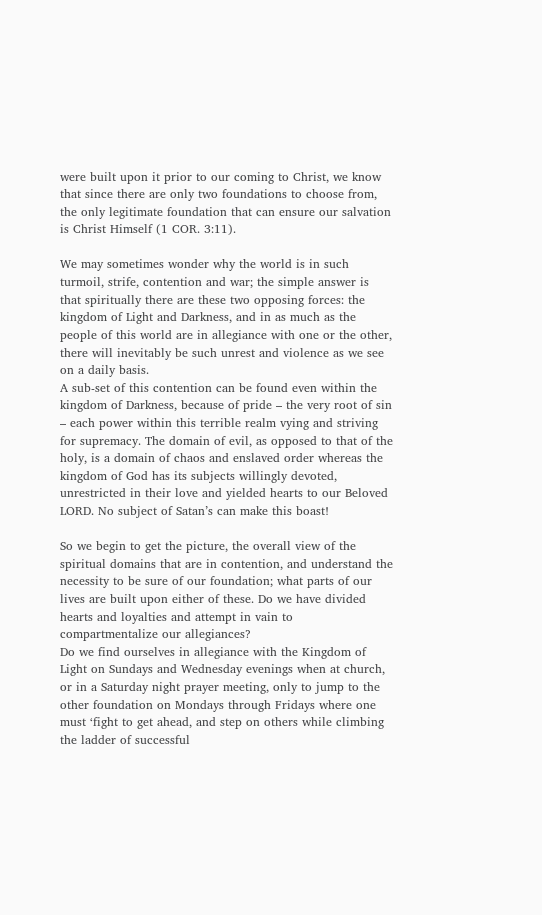were built upon it prior to our coming to Christ, we know that since there are only two foundations to choose from, the only legitimate foundation that can ensure our salvation is Christ Himself (1 COR. 3:11).

We may sometimes wonder why the world is in such turmoil, strife, contention and war; the simple answer is that spiritually there are these two opposing forces: the kingdom of Light and Darkness, and in as much as the people of this world are in allegiance with one or the other, there will inevitably be such unrest and violence as we see on a daily basis.
A sub-set of this contention can be found even within the kingdom of Darkness, because of pride – the very root of sin – each power within this terrible realm vying and striving for supremacy. The domain of evil, as opposed to that of the holy, is a domain of chaos and enslaved order whereas the kingdom of God has its subjects willingly devoted, unrestricted in their love and yielded hearts to our Beloved LORD. No subject of Satan’s can make this boast!

So we begin to get the picture, the overall view of the spiritual domains that are in contention, and understand the necessity to be sure of our foundation; what parts of our lives are built upon either of these. Do we have divided hearts and loyalties and attempt in vain to compartmentalize our allegiances?
Do we find ourselves in allegiance with the Kingdom of Light on Sundays and Wednesday evenings when at church, or in a Saturday night prayer meeting, only to jump to the other foundation on Mondays through Fridays where one must ‘fight to get ahead, and step on others while climbing the ladder of successful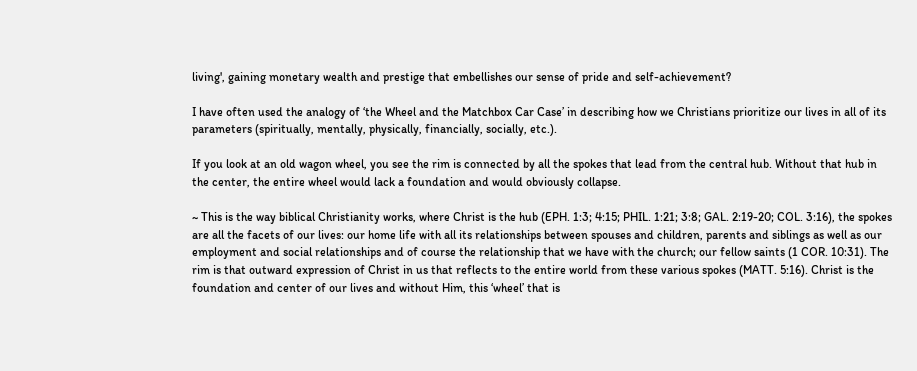living', gaining monetary wealth and prestige that embellishes our sense of pride and self-achievement?

I have often used the analogy of ‘the Wheel and the Matchbox Car Case’ in describing how we Christians prioritize our lives in all of its parameters (spiritually, mentally, physically, financially, socially, etc.).

If you look at an old wagon wheel, you see the rim is connected by all the spokes that lead from the central hub. Without that hub in the center, the entire wheel would lack a foundation and would obviously collapse.

~ This is the way biblical Christianity works, where Christ is the hub (EPH. 1:3; 4:15; PHIL. 1:21; 3:8; GAL. 2:19-20; COL. 3:16), the spokes are all the facets of our lives: our home life with all its relationships between spouses and children, parents and siblings as well as our employment and social relationships and of course the relationship that we have with the church; our fellow saints (1 COR. 10:31). The rim is that outward expression of Christ in us that reflects to the entire world from these various spokes (MATT. 5:16). Christ is the foundation and center of our lives and without Him, this ‘wheel’ that is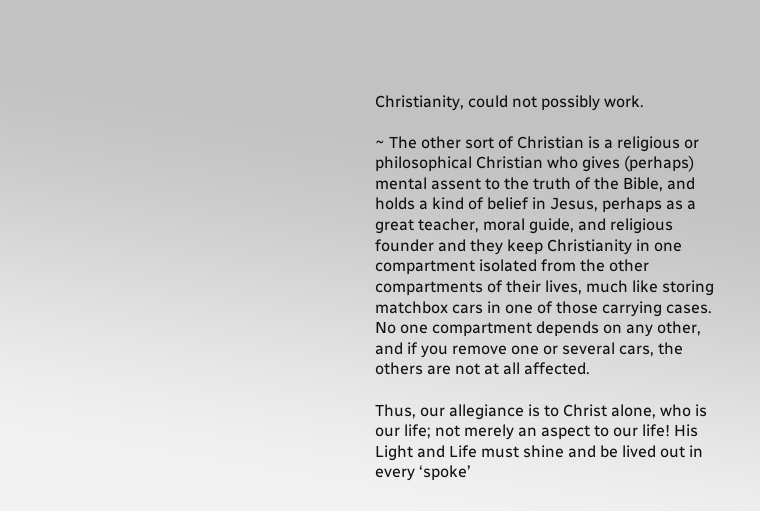Christianity, could not possibly work.

~ The other sort of Christian is a religious or philosophical Christian who gives (perhaps) mental assent to the truth of the Bible, and holds a kind of belief in Jesus, perhaps as a great teacher, moral guide, and religious founder and they keep Christianity in one compartment isolated from the other compartments of their lives, much like storing matchbox cars in one of those carrying cases. No one compartment depends on any other, and if you remove one or several cars, the others are not at all affected.

Thus, our allegiance is to Christ alone, who is our life; not merely an aspect to our life! His Light and Life must shine and be lived out in every ‘spoke’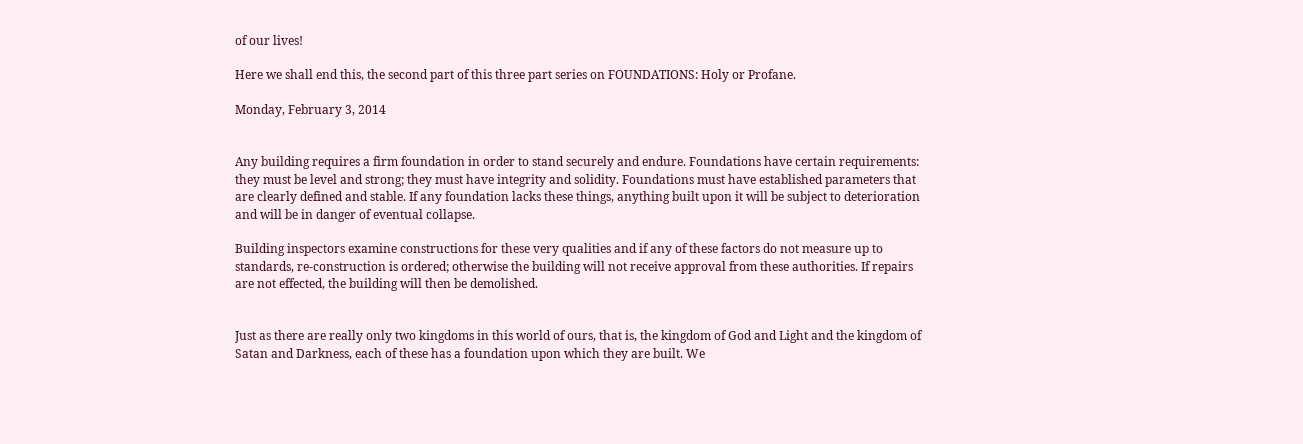of our lives!

Here we shall end this, the second part of this three part series on FOUNDATIONS: Holy or Profane.

Monday, February 3, 2014


Any building requires a firm foundation in order to stand securely and endure. Foundations have certain requirements: they must be level and strong; they must have integrity and solidity. Foundations must have established parameters that are clearly defined and stable. If any foundation lacks these things, anything built upon it will be subject to deterioration and will be in danger of eventual collapse.

Building inspectors examine constructions for these very qualities and if any of these factors do not measure up to standards, re-construction is ordered; otherwise the building will not receive approval from these authorities. If repairs are not effected, the building will then be demolished.


Just as there are really only two kingdoms in this world of ours, that is, the kingdom of God and Light and the kingdom of Satan and Darkness, each of these has a foundation upon which they are built. We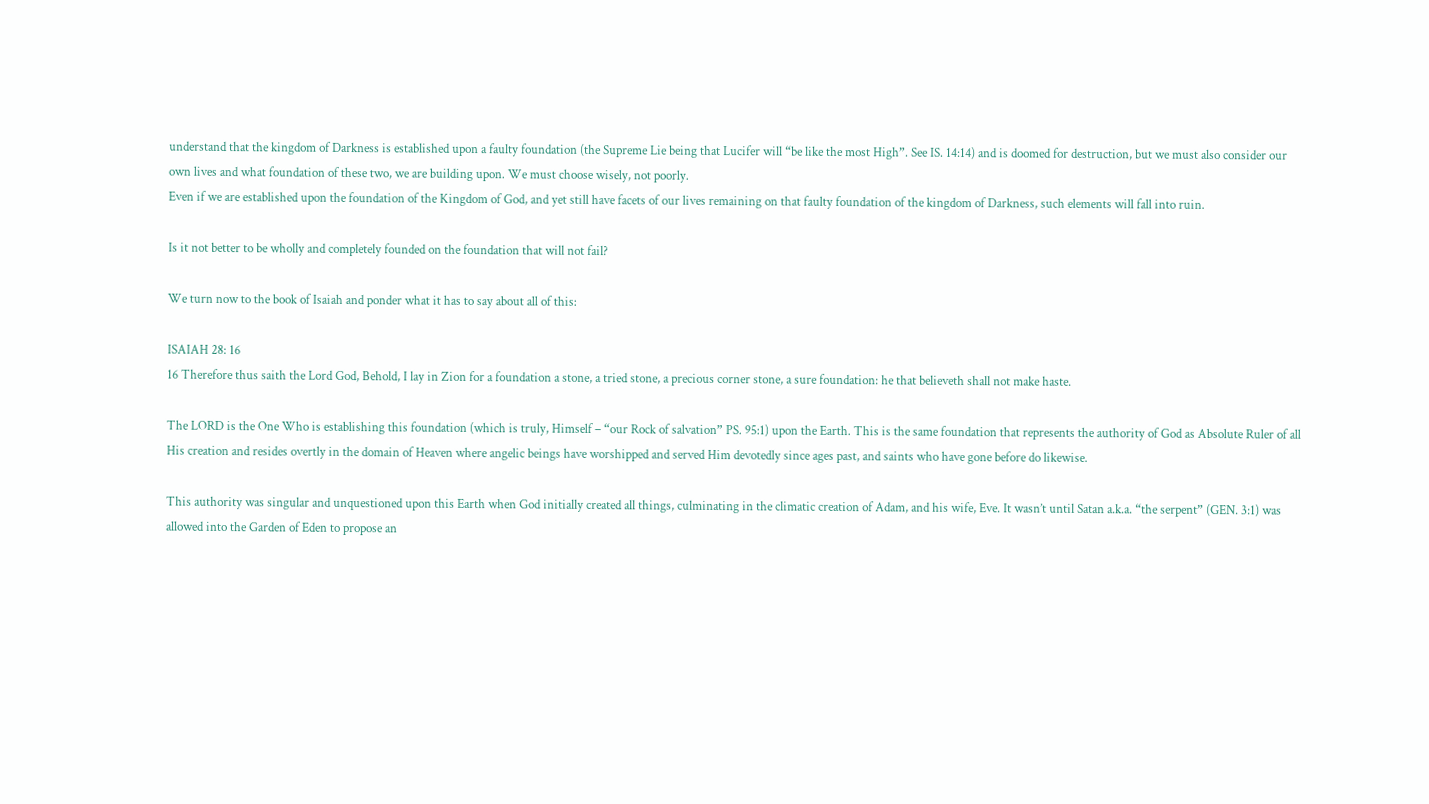understand that the kingdom of Darkness is established upon a faulty foundation (the Supreme Lie being that Lucifer will “be like the most High”. See IS. 14:14) and is doomed for destruction, but we must also consider our own lives and what foundation of these two, we are building upon. We must choose wisely, not poorly.
Even if we are established upon the foundation of the Kingdom of God, and yet still have facets of our lives remaining on that faulty foundation of the kingdom of Darkness, such elements will fall into ruin.

Is it not better to be wholly and completely founded on the foundation that will not fail?

We turn now to the book of Isaiah and ponder what it has to say about all of this:

ISAIAH 28: 16
16 Therefore thus saith the Lord God, Behold, I lay in Zion for a foundation a stone, a tried stone, a precious corner stone, a sure foundation: he that believeth shall not make haste.

The LORD is the One Who is establishing this foundation (which is truly, Himself – “our Rock of salvation” PS. 95:1) upon the Earth. This is the same foundation that represents the authority of God as Absolute Ruler of all His creation and resides overtly in the domain of Heaven where angelic beings have worshipped and served Him devotedly since ages past, and saints who have gone before do likewise.

This authority was singular and unquestioned upon this Earth when God initially created all things, culminating in the climatic creation of Adam, and his wife, Eve. It wasn’t until Satan a.k.a. “the serpent” (GEN. 3:1) was allowed into the Garden of Eden to propose an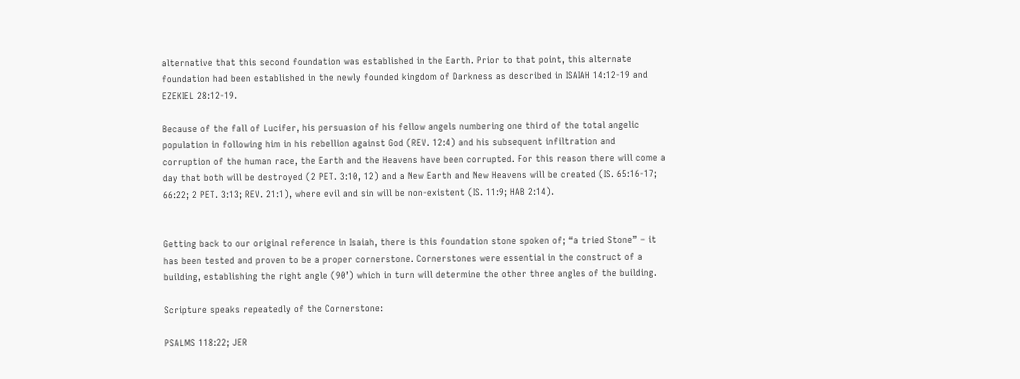alternative that this second foundation was established in the Earth. Prior to that point, this alternate foundation had been established in the newly founded kingdom of Darkness as described in ISAIAH 14:12-19 and EZEKIEL 28:12-19.

Because of the fall of Lucifer, his persuasion of his fellow angels numbering one third of the total angelic population in following him in his rebellion against God (REV. 12:4) and his subsequent infiltration and corruption of the human race, the Earth and the Heavens have been corrupted. For this reason there will come a day that both will be destroyed (2 PET. 3:10, 12) and a New Earth and New Heavens will be created (IS. 65:16-17; 66:22; 2 PET. 3:13; REV. 21:1), where evil and sin will be non-existent (IS. 11:9; HAB 2:14).


Getting back to our original reference in Isaiah, there is this foundation stone spoken of; “a tried Stone” – it has been tested and proven to be a proper cornerstone. Cornerstones were essential in the construct of a building, establishing the right angle (90’) which in turn will determine the other three angles of the building.

Scripture speaks repeatedly of the Cornerstone:

PSALMS 118:22; JER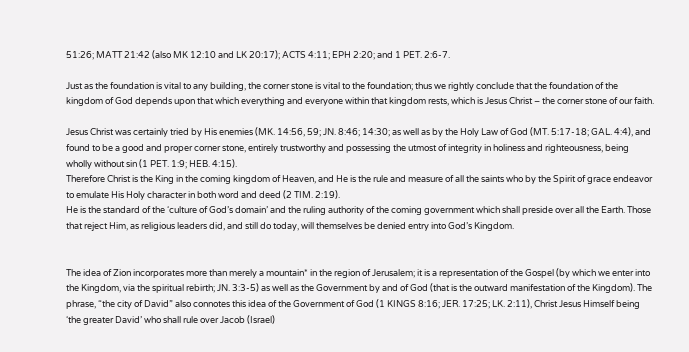51:26; MATT 21:42 (also MK 12:10 and LK 20:17); ACTS 4:11; EPH 2:20; and 1 PET. 2:6-7.

Just as the foundation is vital to any building, the corner stone is vital to the foundation; thus we rightly conclude that the foundation of the kingdom of God depends upon that which everything and everyone within that kingdom rests, which is Jesus Christ – the corner stone of our faith.

Jesus Christ was certainly tried by His enemies (MK. 14:56, 59; JN. 8:46; 14:30; as well as by the Holy Law of God (MT. 5:17-18; GAL. 4:4), and found to be a good and proper corner stone, entirely trustworthy and possessing the utmost of integrity in holiness and righteousness, being wholly without sin (1 PET. 1:9; HEB. 4:15).
Therefore Christ is the King in the coming kingdom of Heaven, and He is the rule and measure of all the saints who by the Spirit of grace endeavor to emulate His Holy character in both word and deed (2 TIM. 2:19).
He is the standard of the ‘culture of God’s domain’ and the ruling authority of the coming government which shall preside over all the Earth. Those that reject Him, as religious leaders did, and still do today, will themselves be denied entry into God’s Kingdom.


The idea of Zion incorporates more than merely a mountain* in the region of Jerusalem; it is a representation of the Gospel (by which we enter into the Kingdom, via the spiritual rebirth; JN. 3:3-5) as well as the Government by and of God (that is the outward manifestation of the Kingdom). The phrase, “the city of David” also connotes this idea of the Government of God (1 KINGS 8:16; JER. 17:25; LK. 2:11), Christ Jesus Himself being ‘the greater David’ who shall rule over Jacob (Israel)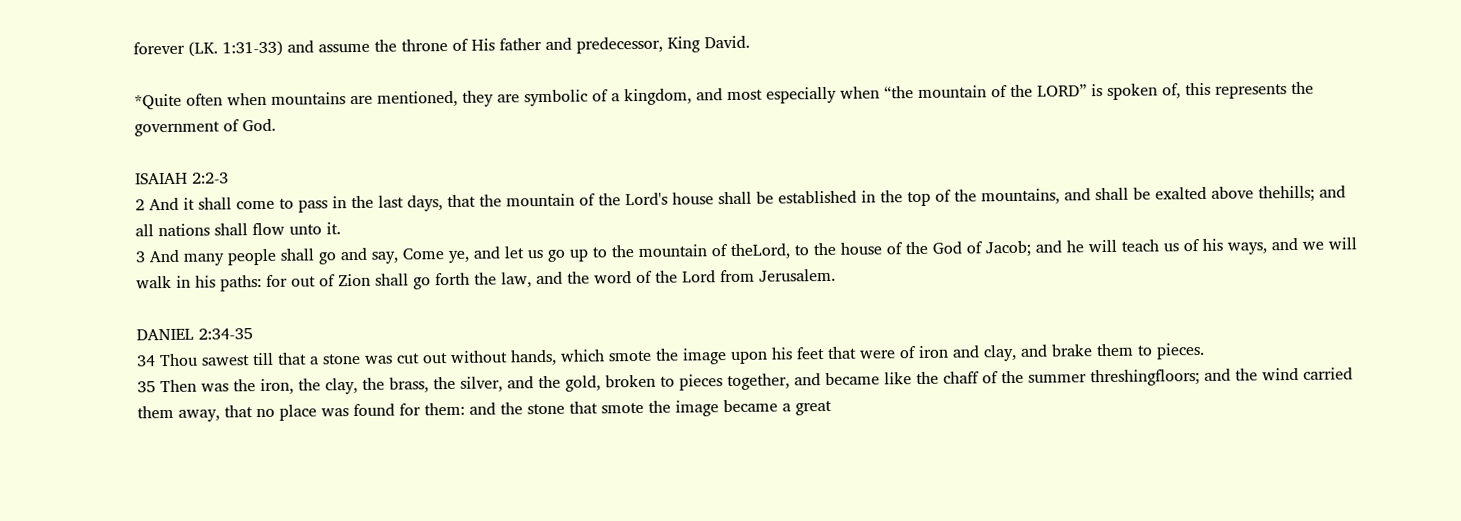forever (LK. 1:31-33) and assume the throne of His father and predecessor, King David.

*Quite often when mountains are mentioned, they are symbolic of a kingdom, and most especially when “the mountain of the LORD” is spoken of, this represents the government of God.

ISAIAH 2:2-3
2 And it shall come to pass in the last days, that the mountain of the Lord's house shall be established in the top of the mountains, and shall be exalted above thehills; and all nations shall flow unto it.
3 And many people shall go and say, Come ye, and let us go up to the mountain of theLord, to the house of the God of Jacob; and he will teach us of his ways, and we will walk in his paths: for out of Zion shall go forth the law, and the word of the Lord from Jerusalem.

DANIEL 2:34-35
34 Thou sawest till that a stone was cut out without hands, which smote the image upon his feet that were of iron and clay, and brake them to pieces.
35 Then was the iron, the clay, the brass, the silver, and the gold, broken to pieces together, and became like the chaff of the summer threshingfloors; and the wind carried them away, that no place was found for them: and the stone that smote the image became a great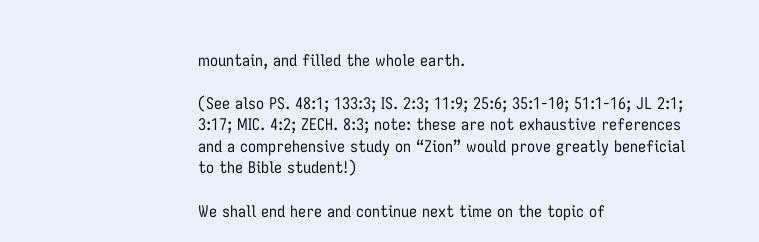mountain, and filled the whole earth.

(See also PS. 48:1; 133:3; IS. 2:3; 11:9; 25:6; 35:1-10; 51:1-16; JL 2:1; 3:17; MIC. 4:2; ZECH. 8:3; note: these are not exhaustive references and a comprehensive study on “Zion” would prove greatly beneficial to the Bible student!)

We shall end here and continue next time on the topic of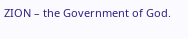ZION – the Government of God.